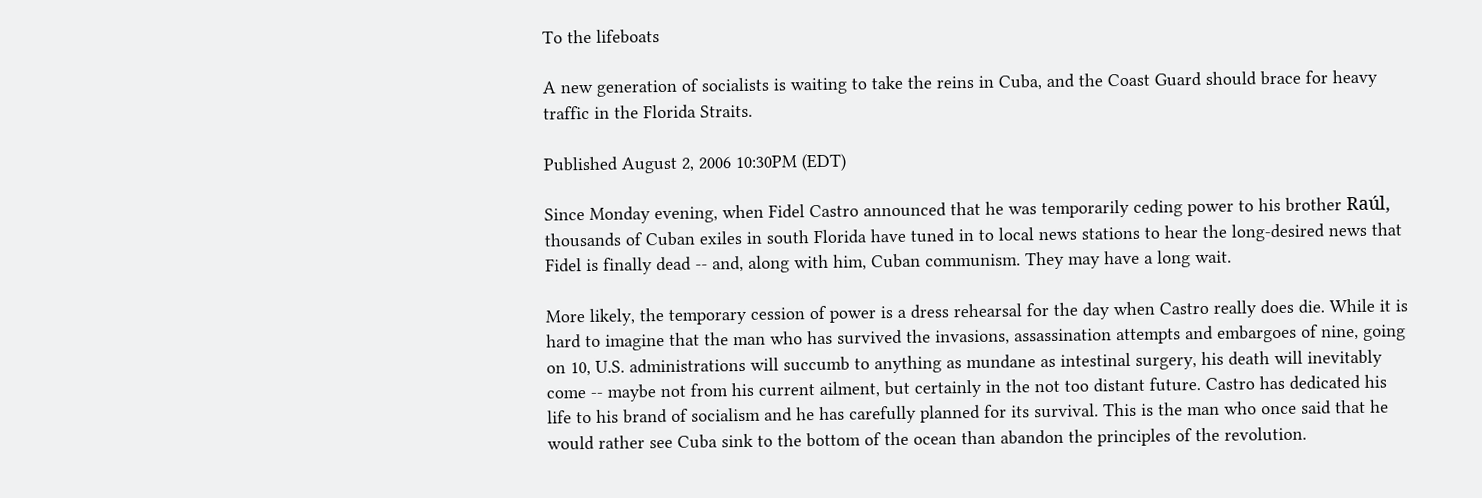To the lifeboats

A new generation of socialists is waiting to take the reins in Cuba, and the Coast Guard should brace for heavy traffic in the Florida Straits.

Published August 2, 2006 10:30PM (EDT)

Since Monday evening, when Fidel Castro announced that he was temporarily ceding power to his brother Raúl, thousands of Cuban exiles in south Florida have tuned in to local news stations to hear the long-desired news that Fidel is finally dead -- and, along with him, Cuban communism. They may have a long wait.

More likely, the temporary cession of power is a dress rehearsal for the day when Castro really does die. While it is hard to imagine that the man who has survived the invasions, assassination attempts and embargoes of nine, going on 10, U.S. administrations will succumb to anything as mundane as intestinal surgery, his death will inevitably come -- maybe not from his current ailment, but certainly in the not too distant future. Castro has dedicated his life to his brand of socialism and he has carefully planned for its survival. This is the man who once said that he would rather see Cuba sink to the bottom of the ocean than abandon the principles of the revolution.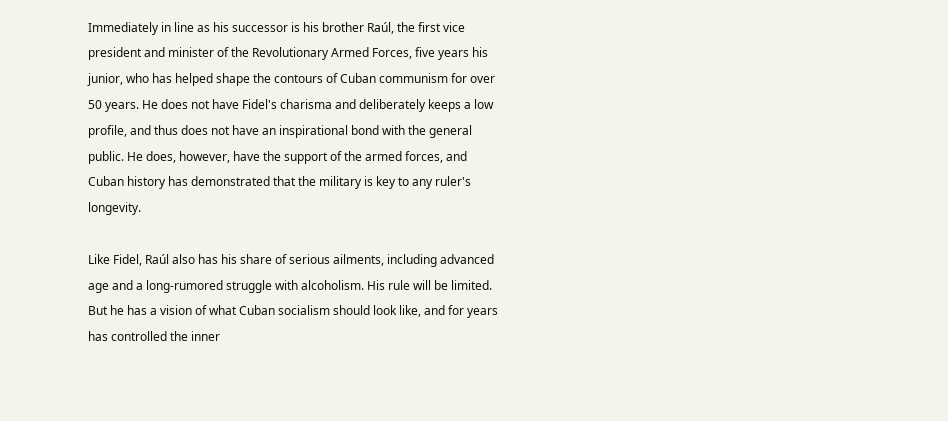Immediately in line as his successor is his brother Raúl, the first vice president and minister of the Revolutionary Armed Forces, five years his junior, who has helped shape the contours of Cuban communism for over 50 years. He does not have Fidel's charisma and deliberately keeps a low profile, and thus does not have an inspirational bond with the general public. He does, however, have the support of the armed forces, and Cuban history has demonstrated that the military is key to any ruler's longevity.

Like Fidel, Raúl also has his share of serious ailments, including advanced age and a long-rumored struggle with alcoholism. His rule will be limited. But he has a vision of what Cuban socialism should look like, and for years has controlled the inner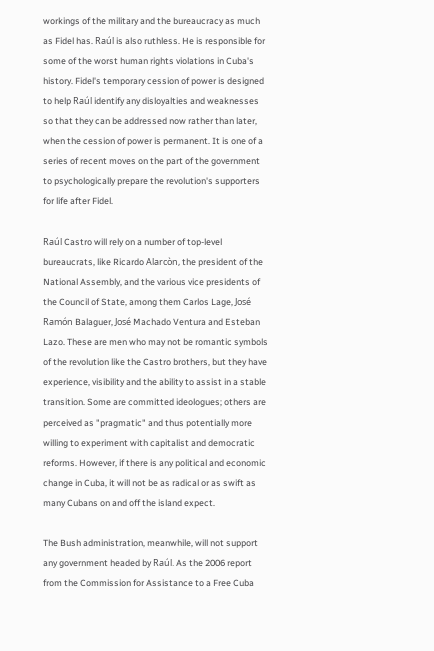workings of the military and the bureaucracy as much as Fidel has. Raúl is also ruthless. He is responsible for some of the worst human rights violations in Cuba's history. Fidel's temporary cession of power is designed to help Raúl identify any disloyalties and weaknesses so that they can be addressed now rather than later, when the cession of power is permanent. It is one of a series of recent moves on the part of the government to psychologically prepare the revolution's supporters for life after Fidel.

Raúl Castro will rely on a number of top-level bureaucrats, like Ricardo Alarcòn, the president of the National Assembly, and the various vice presidents of the Council of State, among them Carlos Lage, José Ramón Balaguer, José Machado Ventura and Esteban Lazo. These are men who may not be romantic symbols of the revolution like the Castro brothers, but they have experience, visibility and the ability to assist in a stable transition. Some are committed ideologues; others are perceived as "pragmatic" and thus potentially more willing to experiment with capitalist and democratic reforms. However, if there is any political and economic change in Cuba, it will not be as radical or as swift as many Cubans on and off the island expect.

The Bush administration, meanwhile, will not support any government headed by Raúl. As the 2006 report from the Commission for Assistance to a Free Cuba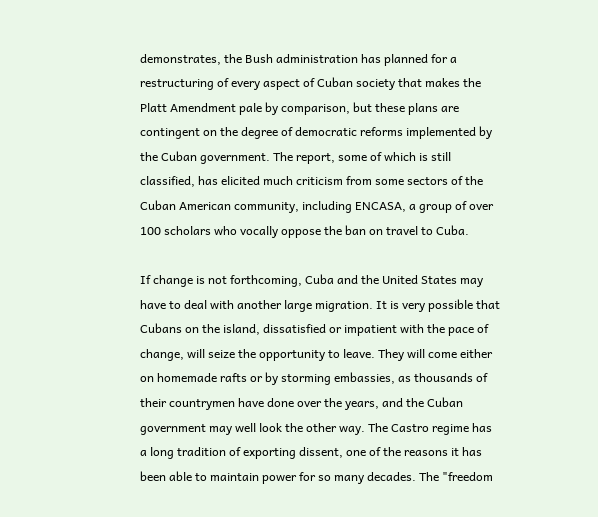demonstrates, the Bush administration has planned for a restructuring of every aspect of Cuban society that makes the Platt Amendment pale by comparison, but these plans are contingent on the degree of democratic reforms implemented by the Cuban government. The report, some of which is still classified, has elicited much criticism from some sectors of the Cuban American community, including ENCASA, a group of over 100 scholars who vocally oppose the ban on travel to Cuba.

If change is not forthcoming, Cuba and the United States may have to deal with another large migration. It is very possible that Cubans on the island, dissatisfied or impatient with the pace of change, will seize the opportunity to leave. They will come either on homemade rafts or by storming embassies, as thousands of their countrymen have done over the years, and the Cuban government may well look the other way. The Castro regime has a long tradition of exporting dissent, one of the reasons it has been able to maintain power for so many decades. The "freedom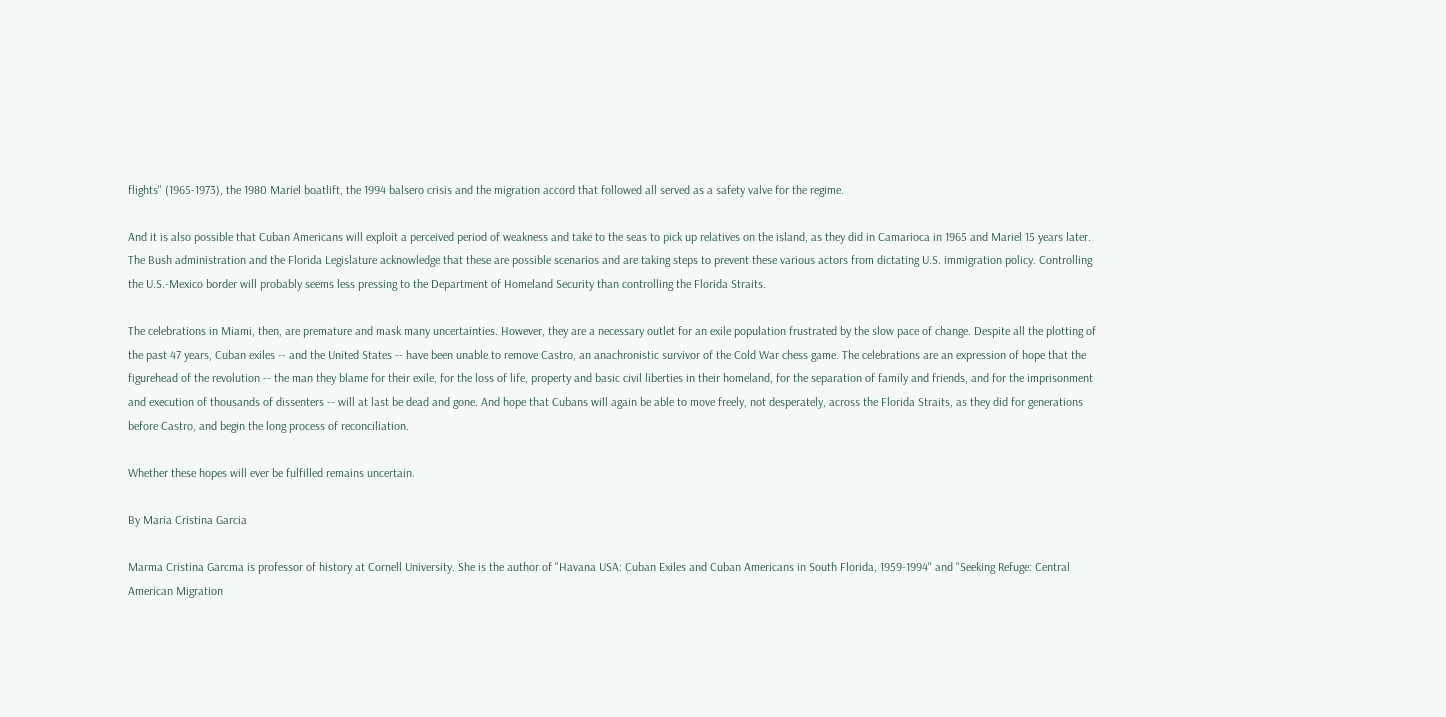flights" (1965-1973), the 1980 Mariel boatlift, the 1994 balsero crisis and the migration accord that followed all served as a safety valve for the regime.

And it is also possible that Cuban Americans will exploit a perceived period of weakness and take to the seas to pick up relatives on the island, as they did in Camarioca in 1965 and Mariel 15 years later. The Bush administration and the Florida Legislature acknowledge that these are possible scenarios and are taking steps to prevent these various actors from dictating U.S. immigration policy. Controlling the U.S.-Mexico border will probably seems less pressing to the Department of Homeland Security than controlling the Florida Straits.

The celebrations in Miami, then, are premature and mask many uncertainties. However, they are a necessary outlet for an exile population frustrated by the slow pace of change. Despite all the plotting of the past 47 years, Cuban exiles -- and the United States -- have been unable to remove Castro, an anachronistic survivor of the Cold War chess game. The celebrations are an expression of hope that the figurehead of the revolution -- the man they blame for their exile, for the loss of life, property and basic civil liberties in their homeland, for the separation of family and friends, and for the imprisonment and execution of thousands of dissenters -- will at last be dead and gone. And hope that Cubans will again be able to move freely, not desperately, across the Florida Straits, as they did for generations before Castro, and begin the long process of reconciliation.

Whether these hopes will ever be fulfilled remains uncertain.

By Maria Cristina Garcia

Marma Cristina Garcma is professor of history at Cornell University. She is the author of "Havana USA: Cuban Exiles and Cuban Americans in South Florida, 1959-1994" and "Seeking Refuge: Central American Migration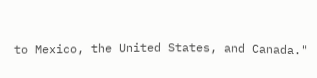to Mexico, the United States, and Canada."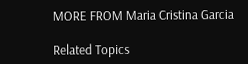MORE FROM Maria Cristina Garcia

Related Topics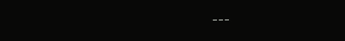---